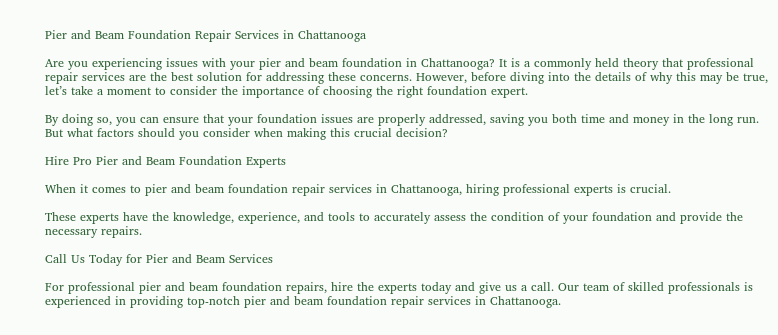Pier and Beam Foundation Repair Services in Chattanooga

Are you experiencing issues with your pier and beam foundation in Chattanooga? It is a commonly held theory that professional repair services are the best solution for addressing these concerns. However, before diving into the details of why this may be true, let’s take a moment to consider the importance of choosing the right foundation expert.

By doing so, you can ensure that your foundation issues are properly addressed, saving you both time and money in the long run. But what factors should you consider when making this crucial decision?

Hire Pro Pier and Beam Foundation Experts

When it comes to pier and beam foundation repair services in Chattanooga, hiring professional experts is crucial.

These experts have the knowledge, experience, and tools to accurately assess the condition of your foundation and provide the necessary repairs.

Call Us Today for Pier and Beam Services

For professional pier and beam foundation repairs, hire the experts today and give us a call. Our team of skilled professionals is experienced in providing top-notch pier and beam foundation repair services in Chattanooga.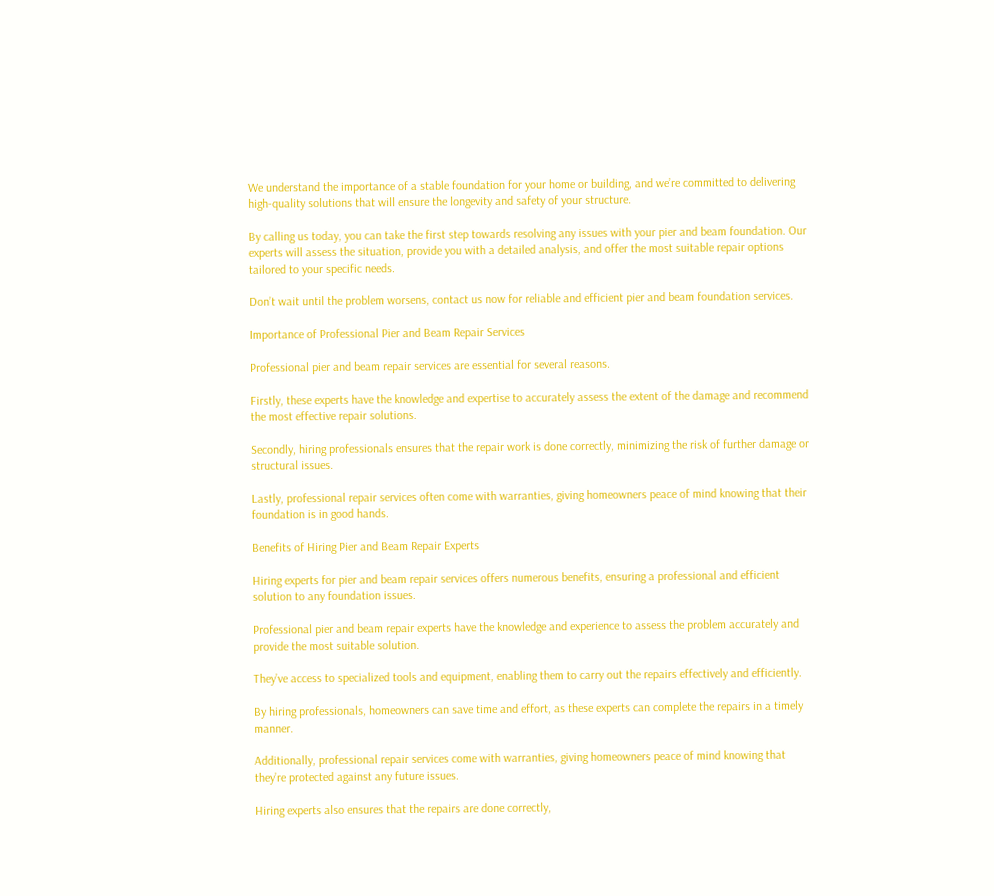We understand the importance of a stable foundation for your home or building, and we’re committed to delivering high-quality solutions that will ensure the longevity and safety of your structure.

By calling us today, you can take the first step towards resolving any issues with your pier and beam foundation. Our experts will assess the situation, provide you with a detailed analysis, and offer the most suitable repair options tailored to your specific needs.

Don’t wait until the problem worsens, contact us now for reliable and efficient pier and beam foundation services.

Importance of Professional Pier and Beam Repair Services

Professional pier and beam repair services are essential for several reasons.

Firstly, these experts have the knowledge and expertise to accurately assess the extent of the damage and recommend the most effective repair solutions.

Secondly, hiring professionals ensures that the repair work is done correctly, minimizing the risk of further damage or structural issues.

Lastly, professional repair services often come with warranties, giving homeowners peace of mind knowing that their foundation is in good hands.

Benefits of Hiring Pier and Beam Repair Experts

Hiring experts for pier and beam repair services offers numerous benefits, ensuring a professional and efficient solution to any foundation issues.

Professional pier and beam repair experts have the knowledge and experience to assess the problem accurately and provide the most suitable solution.

They’ve access to specialized tools and equipment, enabling them to carry out the repairs effectively and efficiently.

By hiring professionals, homeowners can save time and effort, as these experts can complete the repairs in a timely manner.

Additionally, professional repair services come with warranties, giving homeowners peace of mind knowing that they’re protected against any future issues.

Hiring experts also ensures that the repairs are done correctly,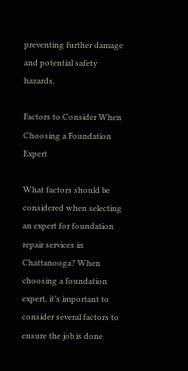preventing further damage and potential safety hazards.

Factors to Consider When Choosing a Foundation Expert

What factors should be considered when selecting an expert for foundation repair services in Chattanooga? When choosing a foundation expert, it’s important to consider several factors to ensure the job is done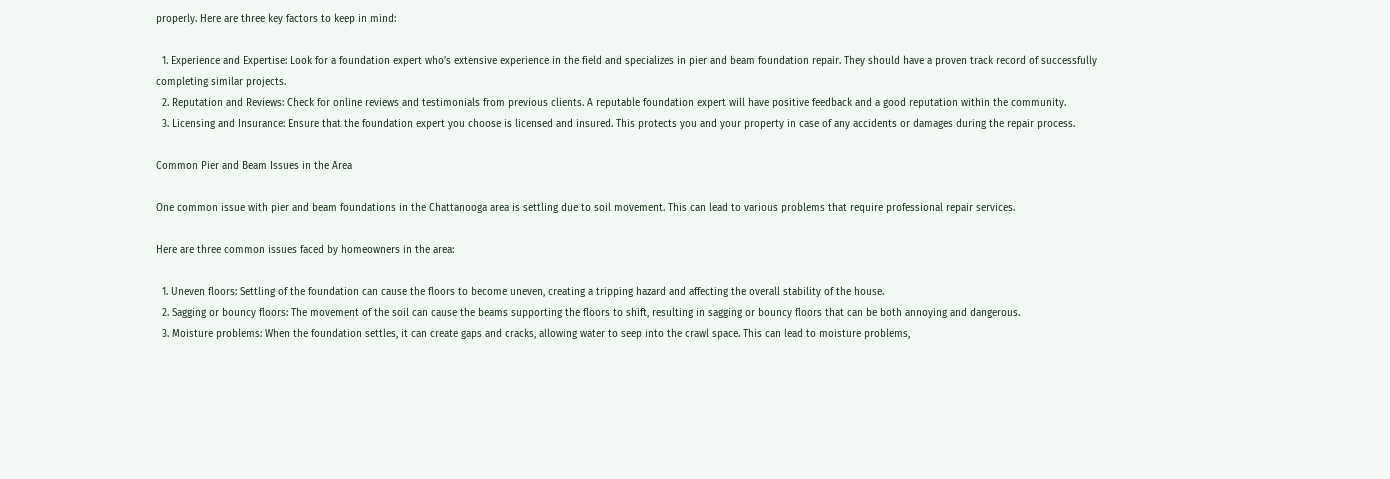properly. Here are three key factors to keep in mind:

  1. Experience and Expertise: Look for a foundation expert who’s extensive experience in the field and specializes in pier and beam foundation repair. They should have a proven track record of successfully completing similar projects.
  2. Reputation and Reviews: Check for online reviews and testimonials from previous clients. A reputable foundation expert will have positive feedback and a good reputation within the community.
  3. Licensing and Insurance: Ensure that the foundation expert you choose is licensed and insured. This protects you and your property in case of any accidents or damages during the repair process.

Common Pier and Beam Issues in the Area

One common issue with pier and beam foundations in the Chattanooga area is settling due to soil movement. This can lead to various problems that require professional repair services.

Here are three common issues faced by homeowners in the area:

  1. Uneven floors: Settling of the foundation can cause the floors to become uneven, creating a tripping hazard and affecting the overall stability of the house.
  2. Sagging or bouncy floors: The movement of the soil can cause the beams supporting the floors to shift, resulting in sagging or bouncy floors that can be both annoying and dangerous.
  3. Moisture problems: When the foundation settles, it can create gaps and cracks, allowing water to seep into the crawl space. This can lead to moisture problems,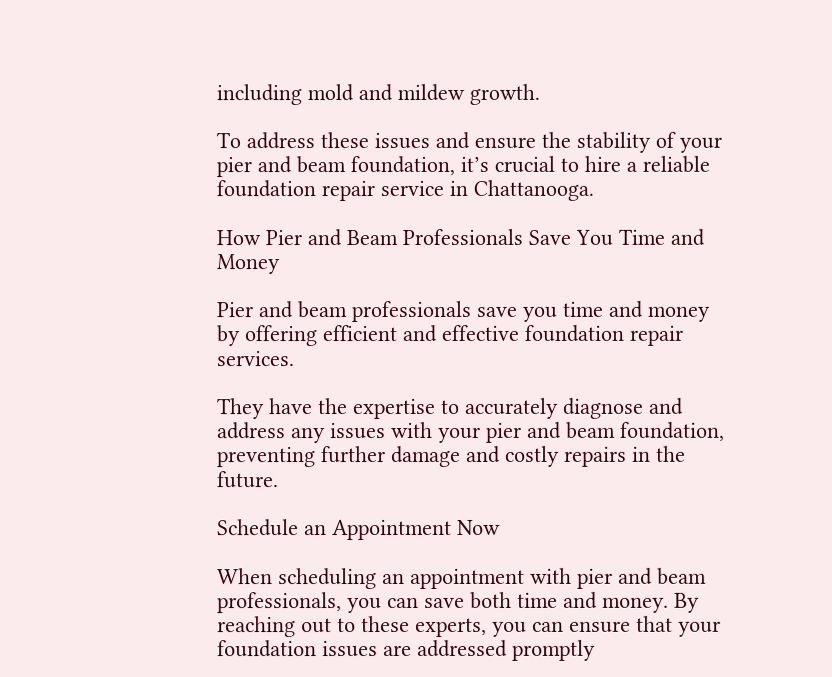including mold and mildew growth.

To address these issues and ensure the stability of your pier and beam foundation, it’s crucial to hire a reliable foundation repair service in Chattanooga.

How Pier and Beam Professionals Save You Time and Money

Pier and beam professionals save you time and money by offering efficient and effective foundation repair services.

They have the expertise to accurately diagnose and address any issues with your pier and beam foundation, preventing further damage and costly repairs in the future.

Schedule an Appointment Now

When scheduling an appointment with pier and beam professionals, you can save both time and money. By reaching out to these experts, you can ensure that your foundation issues are addressed promptly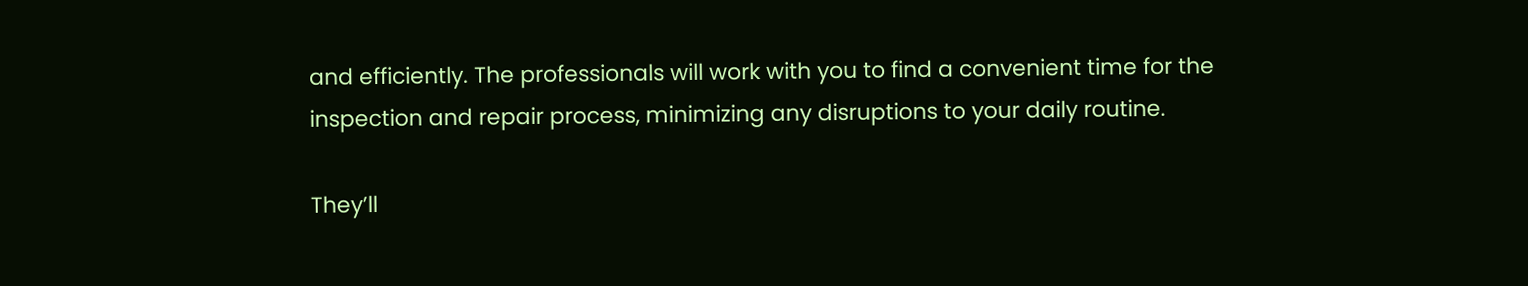and efficiently. The professionals will work with you to find a convenient time for the inspection and repair process, minimizing any disruptions to your daily routine.

They’ll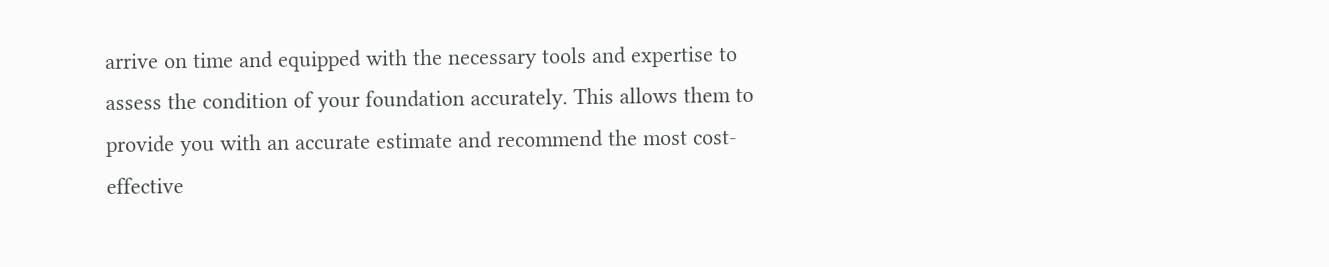arrive on time and equipped with the necessary tools and expertise to assess the condition of your foundation accurately. This allows them to provide you with an accurate estimate and recommend the most cost-effective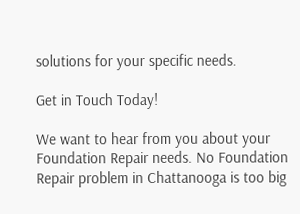solutions for your specific needs.

Get in Touch Today!

We want to hear from you about your Foundation Repair needs. No Foundation Repair problem in Chattanooga is too big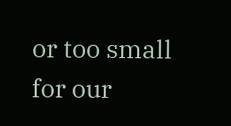or too small for our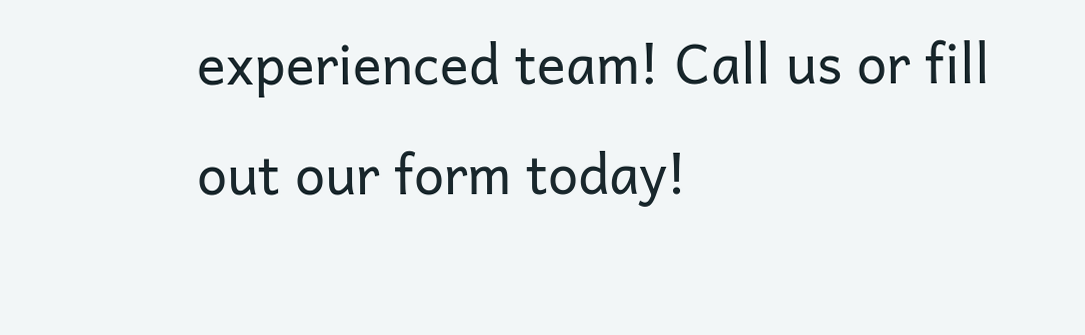experienced team! Call us or fill out our form today!